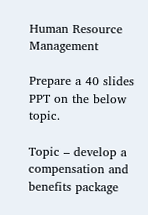Human Resource Management

Prepare a 40 slides PPT on the below topic.

Topic – develop a compensation and benefits package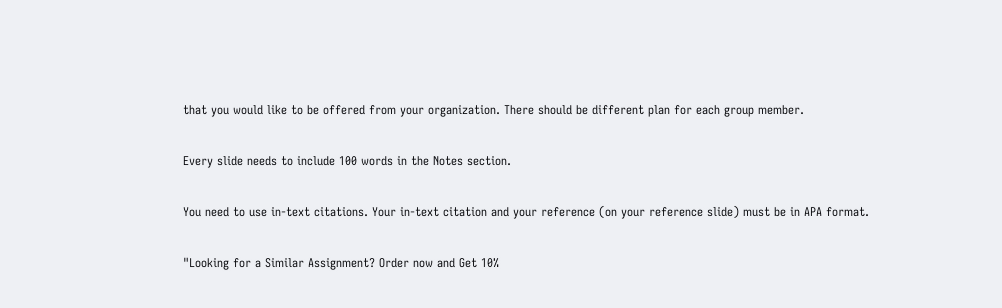that you would like to be offered from your organization. There should be different plan for each group member.

Every slide needs to include 100 words in the Notes section.

You need to use in-text citations. Your in-text citation and your reference (on your reference slide) must be in APA format.

"Looking for a Similar Assignment? Order now and Get 10%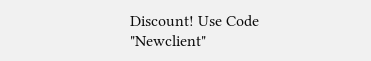Discount! Use Code "Newclient"